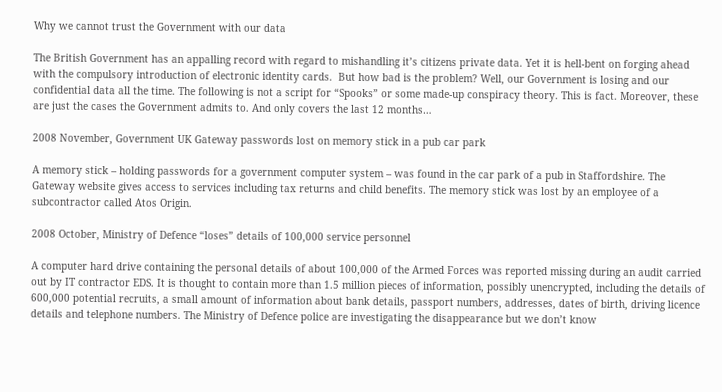Why we cannot trust the Government with our data

The British Government has an appalling record with regard to mishandling it’s citizens private data. Yet it is hell-bent on forging ahead with the compulsory introduction of electronic identity cards.  But how bad is the problem? Well, our Government is losing and our confidential data all the time. The following is not a script for “Spooks” or some made-up conspiracy theory. This is fact. Moreover, these are just the cases the Government admits to. And only covers the last 12 months…

2008 November, Government UK Gateway passwords lost on memory stick in a pub car park

A memory stick – holding passwords for a government computer system – was found in the car park of a pub in Staffordshire. The Gateway website gives access to services including tax returns and child benefits. The memory stick was lost by an employee of a subcontractor called Atos Origin.

2008 October, Ministry of Defence “loses” details of 100,000 service personnel

A computer hard drive containing the personal details of about 100,000 of the Armed Forces was reported missing during an audit carried out by IT contractor EDS. It is thought to contain more than 1.5 million pieces of information, possibly unencrypted, including the details of 600,000 potential recruits, a small amount of information about bank details, passport numbers, addresses, dates of birth, driving licence details and telephone numbers. The Ministry of Defence police are investigating the disappearance but we don’t know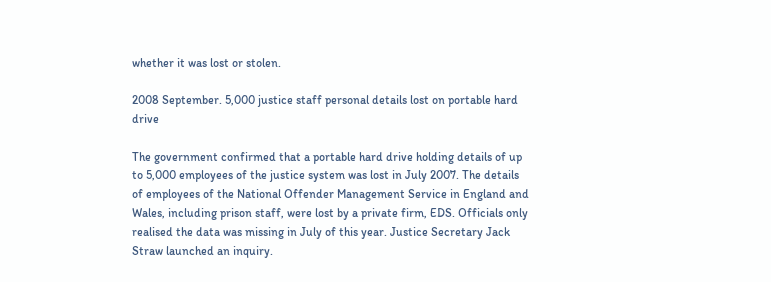whether it was lost or stolen.

2008 September. 5,000 justice staff personal details lost on portable hard drive

The government confirmed that a portable hard drive holding details of up to 5,000 employees of the justice system was lost in July 2007. The details of employees of the National Offender Management Service in England and Wales, including prison staff, were lost by a private firm, EDS. Officials only realised the data was missing in July of this year. Justice Secretary Jack Straw launched an inquiry.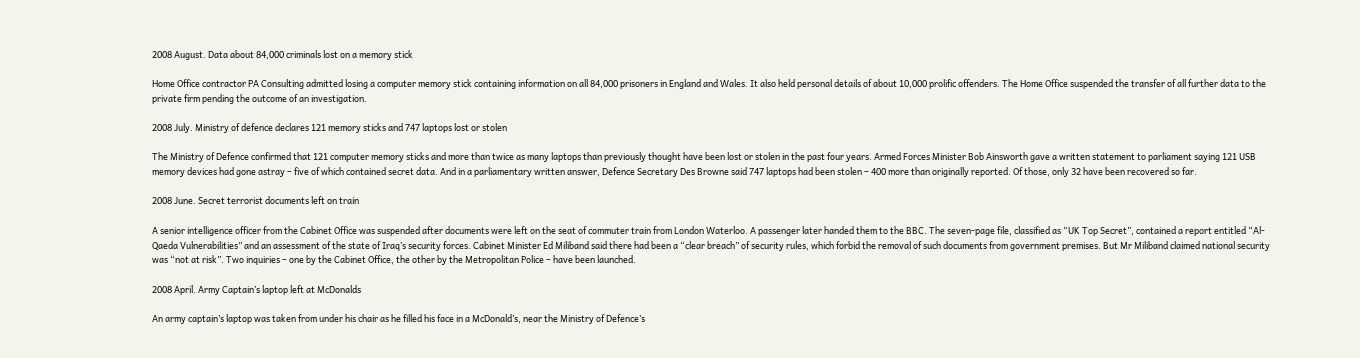2008 August. Data about 84,000 criminals lost on a memory stick

Home Office contractor PA Consulting admitted losing a computer memory stick containing information on all 84,000 prisoners in England and Wales. It also held personal details of about 10,000 prolific offenders. The Home Office suspended the transfer of all further data to the private firm pending the outcome of an investigation.

2008 July. Ministry of defence declares 121 memory sticks and 747 laptops lost or stolen

The Ministry of Defence confirmed that 121 computer memory sticks and more than twice as many laptops than previously thought have been lost or stolen in the past four years. Armed Forces Minister Bob Ainsworth gave a written statement to parliament saying 121 USB memory devices had gone astray – five of which contained secret data. And in a parliamentary written answer, Defence Secretary Des Browne said 747 laptops had been stolen – 400 more than originally reported. Of those, only 32 have been recovered so far.

2008 June. Secret terrorist documents left on train

A senior intelligence officer from the Cabinet Office was suspended after documents were left on the seat of commuter train from London Waterloo. A passenger later handed them to the BBC. The seven-page file, classified as “UK Top Secret”, contained a report entitled “Al-Qaeda Vulnerabilities” and an assessment of the state of Iraq’s security forces. Cabinet Minister Ed Miliband said there had been a “clear breach” of security rules, which forbid the removal of such documents from government premises. But Mr Miliband claimed national security was “not at risk”. Two inquiries – one by the Cabinet Office, the other by the Metropolitan Police – have been launched.

2008 April. Army Captain’s laptop left at McDonalds

An army captain’s laptop was taken from under his chair as he filled his face in a McDonald’s, near the Ministry of Defence’s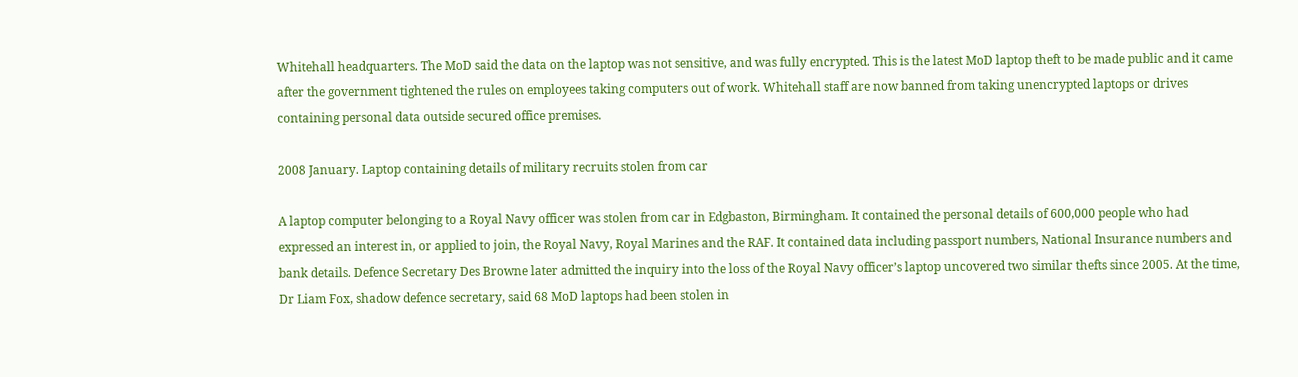Whitehall headquarters. The MoD said the data on the laptop was not sensitive, and was fully encrypted. This is the latest MoD laptop theft to be made public and it came after the government tightened the rules on employees taking computers out of work. Whitehall staff are now banned from taking unencrypted laptops or drives containing personal data outside secured office premises.

2008 January. Laptop containing details of military recruits stolen from car

A laptop computer belonging to a Royal Navy officer was stolen from car in Edgbaston, Birmingham. It contained the personal details of 600,000 people who had expressed an interest in, or applied to join, the Royal Navy, Royal Marines and the RAF. It contained data including passport numbers, National Insurance numbers and bank details. Defence Secretary Des Browne later admitted the inquiry into the loss of the Royal Navy officer’s laptop uncovered two similar thefts since 2005. At the time, Dr Liam Fox, shadow defence secretary, said 68 MoD laptops had been stolen in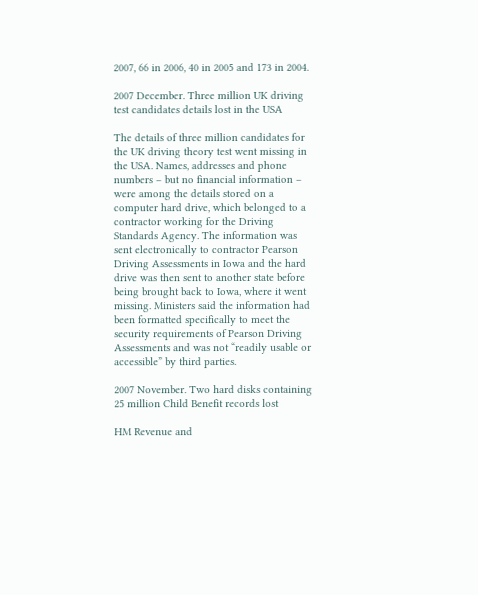2007, 66 in 2006, 40 in 2005 and 173 in 2004.

2007 December. Three million UK driving test candidates details lost in the USA

The details of three million candidates for the UK driving theory test went missing in the USA. Names, addresses and phone numbers – but no financial information – were among the details stored on a computer hard drive, which belonged to a contractor working for the Driving Standards Agency. The information was sent electronically to contractor Pearson Driving Assessments in Iowa and the hard drive was then sent to another state before being brought back to Iowa, where it went missing. Ministers said the information had been formatted specifically to meet the security requirements of Pearson Driving Assessments and was not “readily usable or accessible” by third parties.

2007 November. Two hard disks containing 25 million Child Benefit records lost

HM Revenue and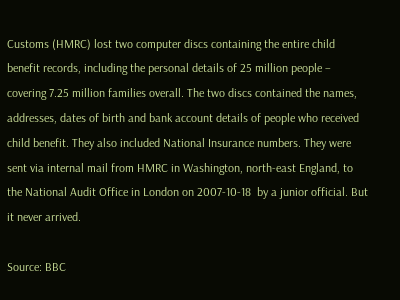Customs (HMRC) lost two computer discs containing the entire child benefit records, including the personal details of 25 million people – covering 7.25 million families overall. The two discs contained the names, addresses, dates of birth and bank account details of people who received child benefit. They also included National Insurance numbers. They were sent via internal mail from HMRC in Washington, north-east England, to the National Audit Office in London on 2007-10-18  by a junior official. But it never arrived.

Source: BBC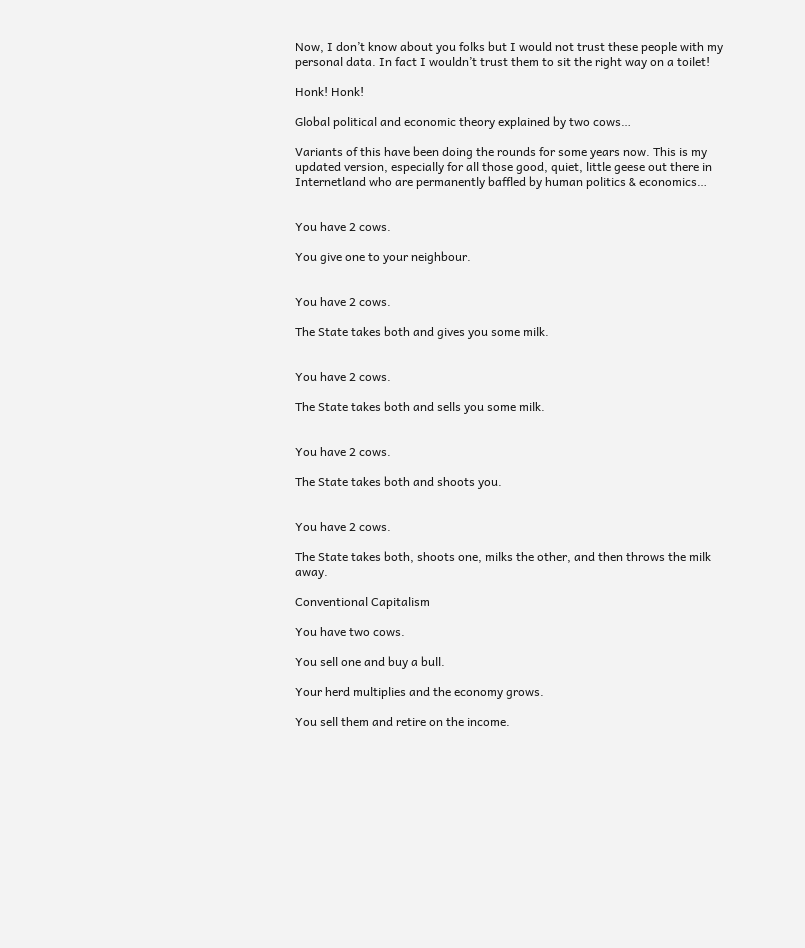Now, I don’t know about you folks but I would not trust these people with my personal data. In fact I wouldn’t trust them to sit the right way on a toilet!

Honk! Honk!

Global political and economic theory explained by two cows…

Variants of this have been doing the rounds for some years now. This is my updated version, especially for all those good, quiet, little geese out there in Internetland who are permanently baffled by human politics & economics…


You have 2 cows.

You give one to your neighbour.


You have 2 cows.

The State takes both and gives you some milk.


You have 2 cows.

The State takes both and sells you some milk.


You have 2 cows.

The State takes both and shoots you.


You have 2 cows.

The State takes both, shoots one, milks the other, and then throws the milk away.

Conventional Capitalism

You have two cows.

You sell one and buy a bull.

Your herd multiplies and the economy grows.

You sell them and retire on the income.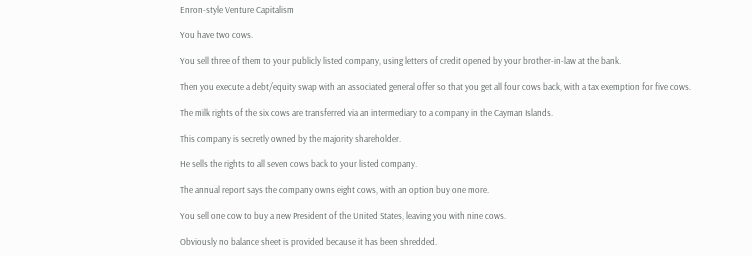Enron-style Venture Capitalism

You have two cows.

You sell three of them to your publicly listed company, using letters of credit opened by your brother-in-law at the bank.

Then you execute a debt/equity swap with an associated general offer so that you get all four cows back, with a tax exemption for five cows.

The milk rights of the six cows are transferred via an intermediary to a company in the Cayman Islands.

This company is secretly owned by the majority shareholder.

He sells the rights to all seven cows back to your listed company.

The annual report says the company owns eight cows, with an option buy one more.

You sell one cow to buy a new President of the United States, leaving you with nine cows.

Obviously no balance sheet is provided because it has been shredded.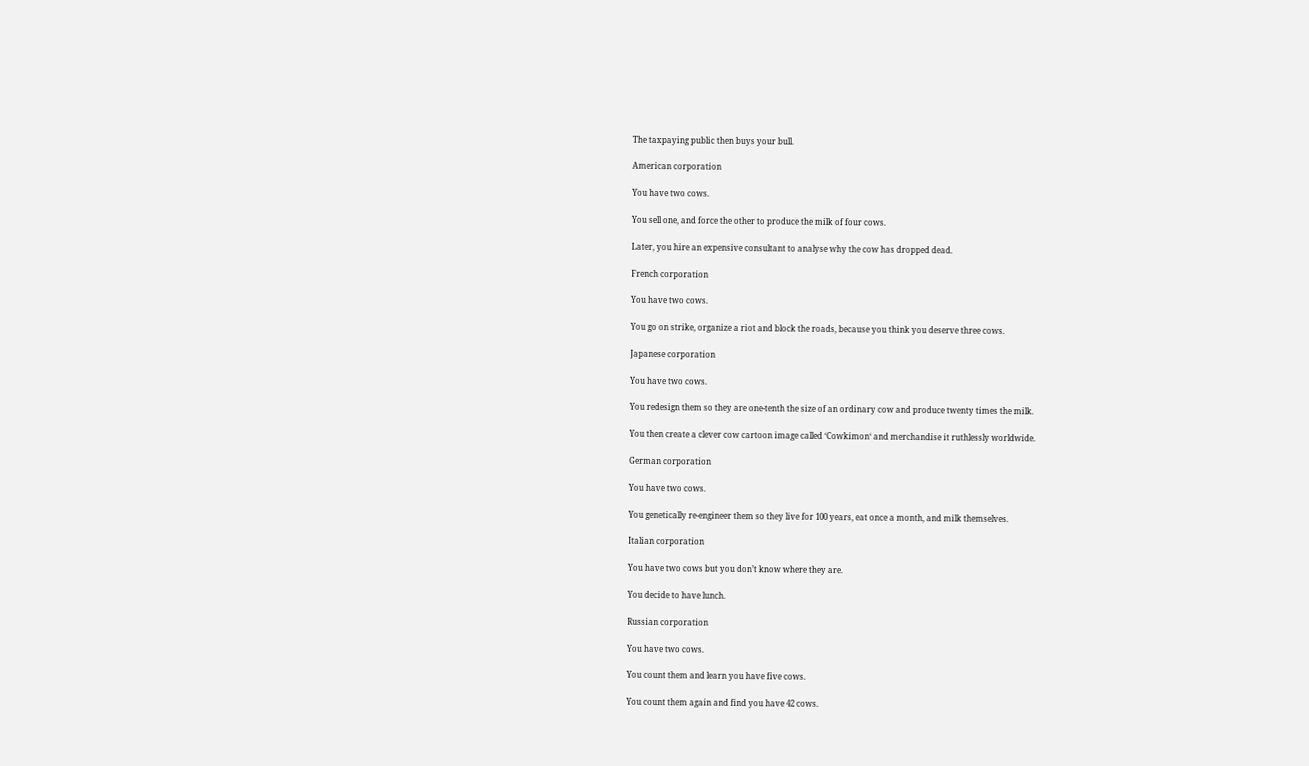The taxpaying public then buys your bull.

American corporation

You have two cows.

You sell one, and force the other to produce the milk of four cows.

Later, you hire an expensive consultant to analyse why the cow has dropped dead.

French corporation

You have two cows.

You go on strike, organize a riot and block the roads, because you think you deserve three cows.

Japanese corporation

You have two cows.

You redesign them so they are one-tenth the size of an ordinary cow and produce twenty times the milk.

You then create a clever cow cartoon image called ‘Cowkimon‘ and merchandise it ruthlessly worldwide.

German corporation

You have two cows.

You genetically re-engineer them so they live for 100 years, eat once a month, and milk themselves.

Italian corporation

You have two cows but you don’t know where they are.

You decide to have lunch.

Russian corporation

You have two cows.

You count them and learn you have five cows.

You count them again and find you have 42 cows.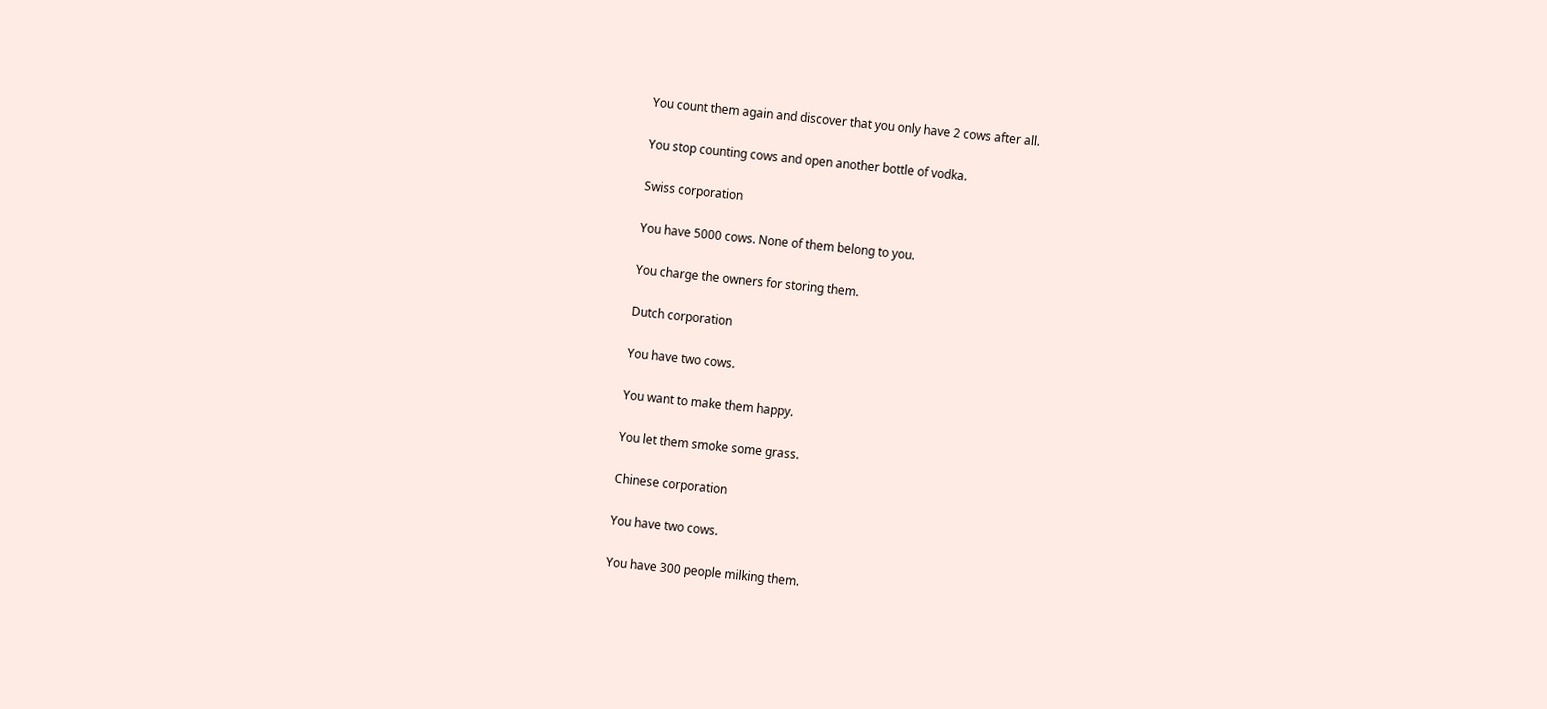You count them again and discover that you only have 2 cows after all.

You stop counting cows and open another bottle of vodka.

Swiss corporation

You have 5000 cows. None of them belong to you.

You charge the owners for storing them.

Dutch corporation

You have two cows.

You want to make them happy.

You let them smoke some grass.

Chinese corporation

You have two cows.

You have 300 people milking them.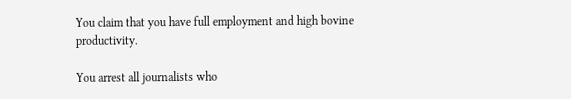You claim that you have full employment and high bovine productivity.

You arrest all journalists who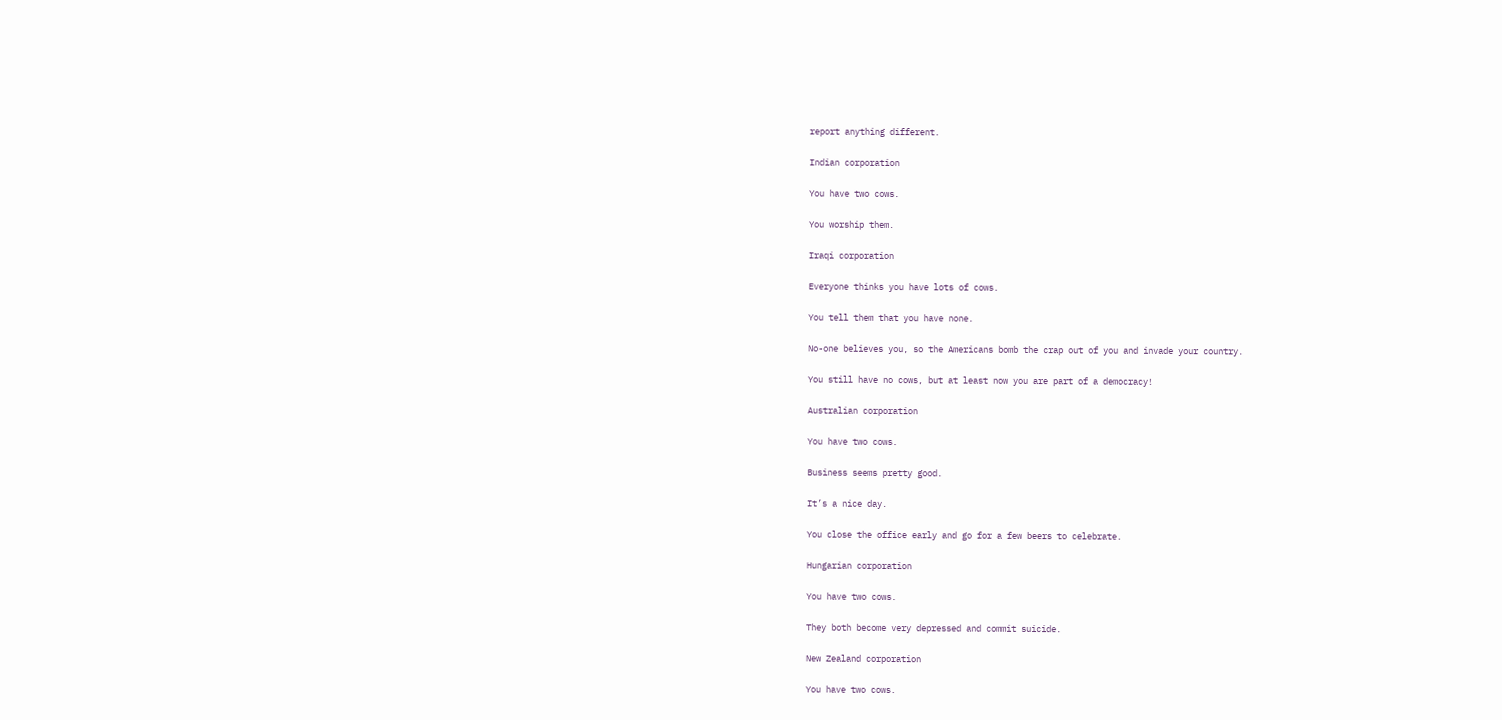report anything different.

Indian corporation

You have two cows.

You worship them.

Iraqi corporation

Everyone thinks you have lots of cows.

You tell them that you have none.

No-one believes you, so the Americans bomb the crap out of you and invade your country.

You still have no cows, but at least now you are part of a democracy!

Australian corporation

You have two cows.

Business seems pretty good.

It’s a nice day.

You close the office early and go for a few beers to celebrate.

Hungarian corporation

You have two cows.

They both become very depressed and commit suicide.

New Zealand corporation

You have two cows.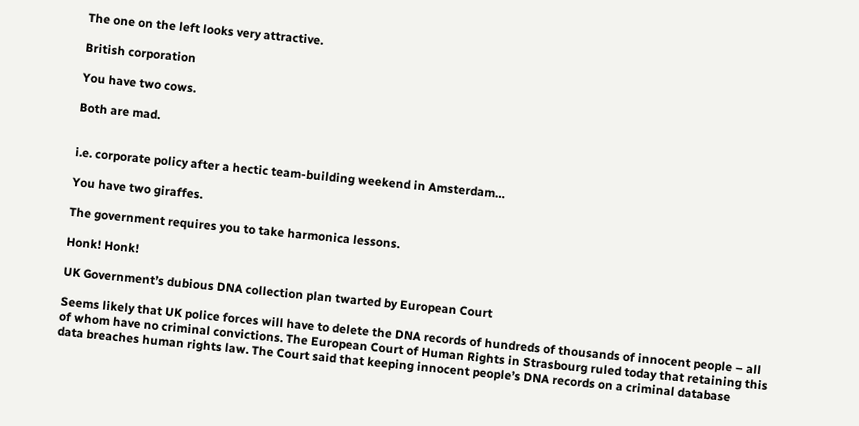The one on the left looks very attractive.

British corporation

You have two cows.

Both are mad.


i.e. corporate policy after a hectic team-building weekend in Amsterdam…

You have two giraffes.

The government requires you to take harmonica lessons.

Honk! Honk!

UK Government’s dubious DNA collection plan twarted by European Court

Seems likely that UK police forces will have to delete the DNA records of hundreds of thousands of innocent people – all of whom have no criminal convictions. The European Court of Human Rights in Strasbourg ruled today that retaining this data breaches human rights law. The Court said that keeping innocent people’s DNA records on a criminal database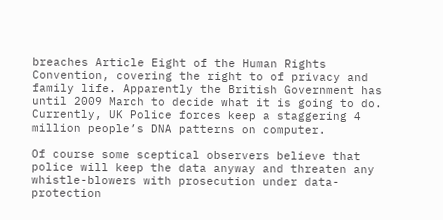breaches Article Eight of the Human Rights Convention, covering the right to of privacy and family life. Apparently the British Government has until 2009 March to decide what it is going to do. Currently, UK Police forces keep a staggering 4 million people’s DNA patterns on computer.

Of course some sceptical observers believe that police will keep the data anyway and threaten any whistle-blowers with prosecution under data-protection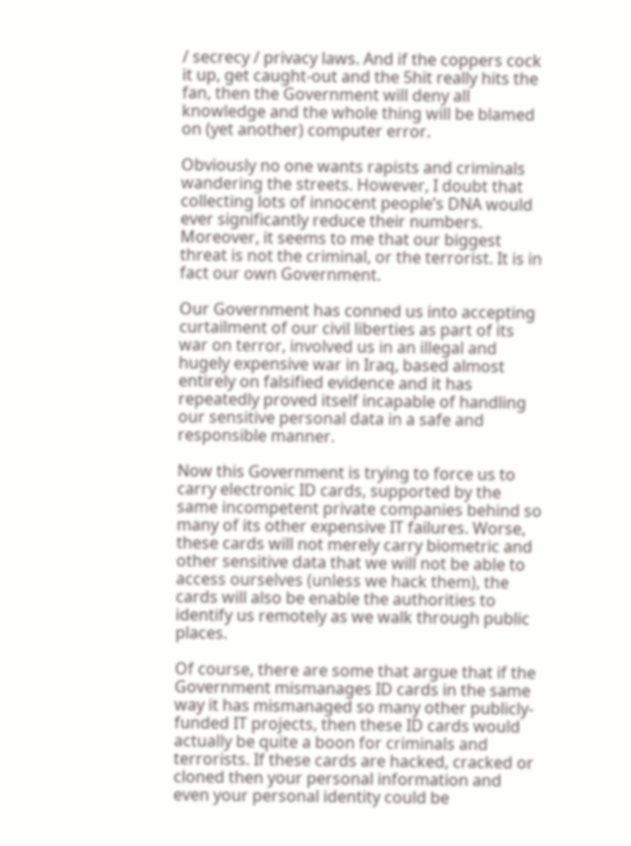/ secrecy / privacy laws. And if the coppers cock it up, get caught-out and the 5hit really hits the fan, then the Government will deny all knowledge and the whole thing will be blamed on (yet another) computer error.

Obviously no one wants rapists and criminals wandering the streets. However, I doubt that collecting lots of innocent people’s DNA would ever significantly reduce their numbers. Moreover, it seems to me that our biggest threat is not the criminal, or the terrorist. It is in fact our own Government.

Our Government has conned us into accepting curtailment of our civil liberties as part of its war on terror, involved us in an illegal and hugely expensive war in Iraq, based almost entirely on falsified evidence and it has repeatedly proved itself incapable of handling our sensitive personal data in a safe and responsible manner.

Now this Government is trying to force us to carry electronic ID cards, supported by the same incompetent private companies behind so many of its other expensive IT failures. Worse, these cards will not merely carry biometric and other sensitive data that we will not be able to access ourselves (unless we hack them), the cards will also be enable the authorities to identify us remotely as we walk through public places.

Of course, there are some that argue that if the Government mismanages ID cards in the same way it has mismanaged so many other publicly-funded IT projects, then these ID cards would actually be quite a boon for criminals and terrorists. If these cards are hacked, cracked or cloned then your personal information and even your personal identity could be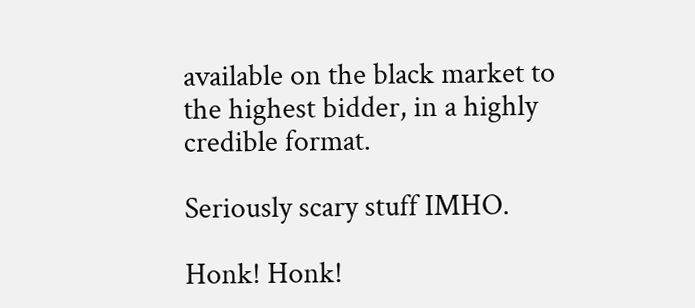available on the black market to the highest bidder, in a highly credible format.

Seriously scary stuff IMHO.

Honk! Honk!